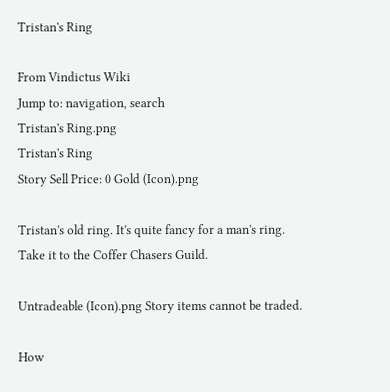Tristan's Ring

From Vindictus Wiki
Jump to: navigation, search
Tristan's Ring.png
Tristan's Ring
Story Sell Price: 0 Gold (Icon).png

Tristan's old ring. It's quite fancy for a man's ring.
Take it to the Coffer Chasers Guild.

Untradeable (Icon).png Story items cannot be traded.

How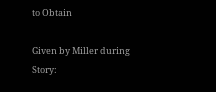to Obtain

Given by Miller during Story: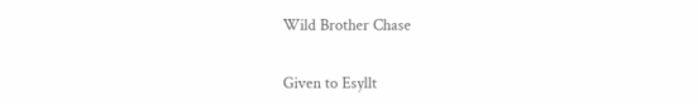Wild Brother Chase


Given to Esyllt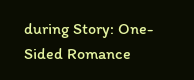during Story: One-Sided Romance